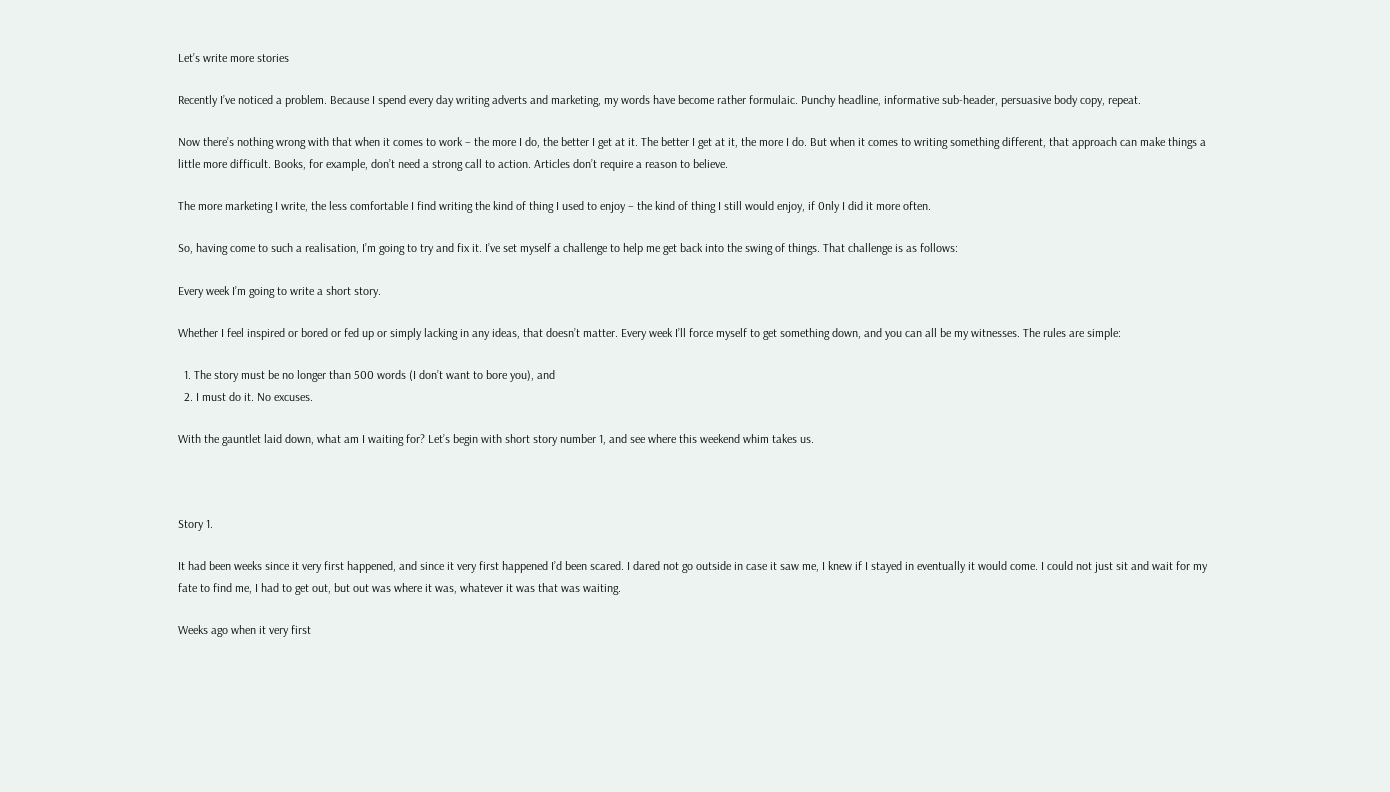Let’s write more stories

Recently I’ve noticed a problem. Because I spend every day writing adverts and marketing, my words have become rather formulaic. Punchy headline, informative sub-header, persuasive body copy, repeat.

Now there’s nothing wrong with that when it comes to work – the more I do, the better I get at it. The better I get at it, the more I do. But when it comes to writing something different, that approach can make things a little more difficult. Books, for example, don’t need a strong call to action. Articles don’t require a reason to believe.

The more marketing I write, the less comfortable I find writing the kind of thing I used to enjoy – the kind of thing I still would enjoy, if 0nly I did it more often.

So, having come to such a realisation, I’m going to try and fix it. I’ve set myself a challenge to help me get back into the swing of things. That challenge is as follows:

Every week I’m going to write a short story.

Whether I feel inspired or bored or fed up or simply lacking in any ideas, that doesn’t matter. Every week I’ll force myself to get something down, and you can all be my witnesses. The rules are simple:

  1. The story must be no longer than 500 words (I don’t want to bore you), and
  2. I must do it. No excuses.

With the gauntlet laid down, what am I waiting for? Let’s begin with short story number 1, and see where this weekend whim takes us.



Story 1.

It had been weeks since it very first happened, and since it very first happened I’d been scared. I dared not go outside in case it saw me, I knew if I stayed in eventually it would come. I could not just sit and wait for my fate to find me, I had to get out, but out was where it was, whatever it was that was waiting.

Weeks ago when it very first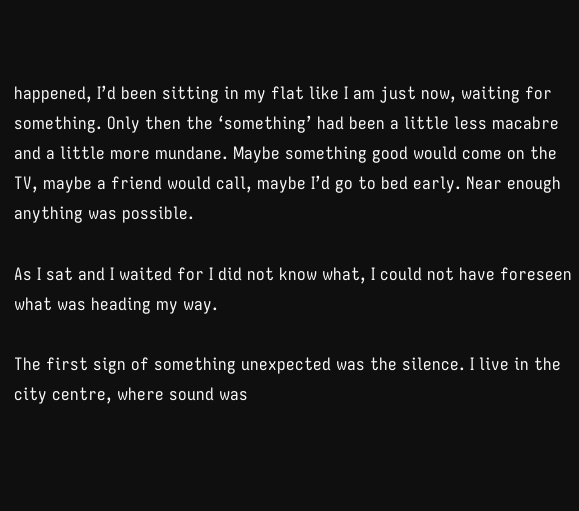happened, I’d been sitting in my flat like I am just now, waiting for something. Only then the ‘something’ had been a little less macabre and a little more mundane. Maybe something good would come on the TV, maybe a friend would call, maybe I’d go to bed early. Near enough anything was possible.

As I sat and I waited for I did not know what, I could not have foreseen what was heading my way.

The first sign of something unexpected was the silence. I live in the city centre, where sound was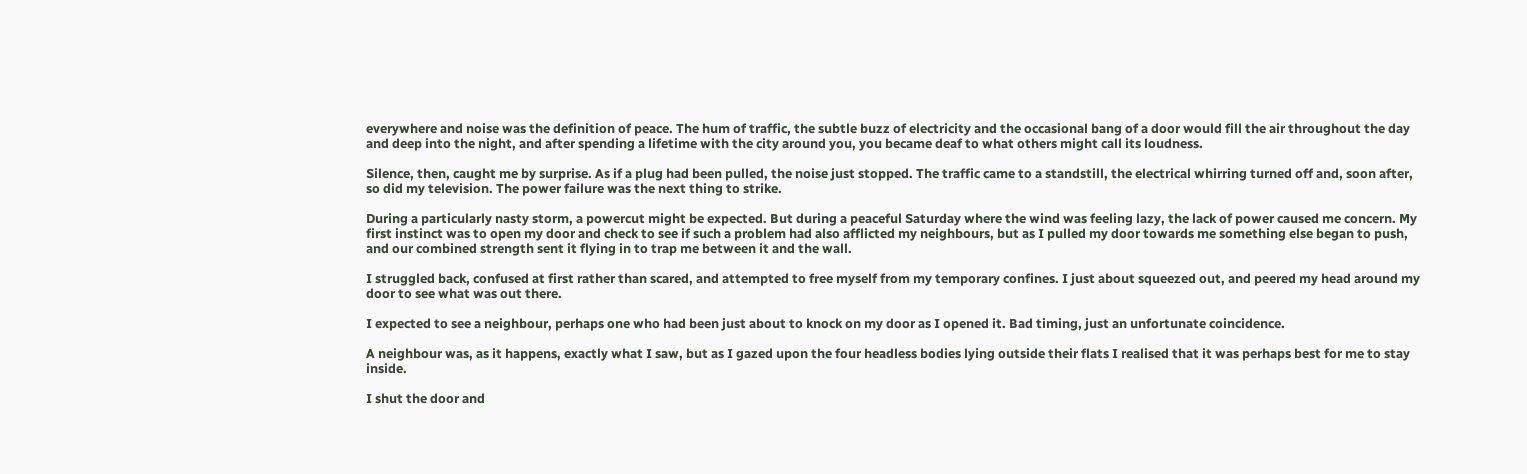everywhere and noise was the definition of peace. The hum of traffic, the subtle buzz of electricity and the occasional bang of a door would fill the air throughout the day and deep into the night, and after spending a lifetime with the city around you, you became deaf to what others might call its loudness.

Silence, then, caught me by surprise. As if a plug had been pulled, the noise just stopped. The traffic came to a standstill, the electrical whirring turned off and, soon after, so did my television. The power failure was the next thing to strike.

During a particularly nasty storm, a powercut might be expected. But during a peaceful Saturday where the wind was feeling lazy, the lack of power caused me concern. My first instinct was to open my door and check to see if such a problem had also afflicted my neighbours, but as I pulled my door towards me something else began to push, and our combined strength sent it flying in to trap me between it and the wall.

I struggled back, confused at first rather than scared, and attempted to free myself from my temporary confines. I just about squeezed out, and peered my head around my door to see what was out there.

I expected to see a neighbour, perhaps one who had been just about to knock on my door as I opened it. Bad timing, just an unfortunate coincidence.

A neighbour was, as it happens, exactly what I saw, but as I gazed upon the four headless bodies lying outside their flats I realised that it was perhaps best for me to stay inside.

I shut the door and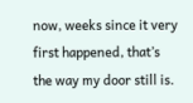now, weeks since it very first happened, that’s the way my door still is.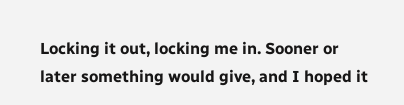Locking it out, locking me in. Sooner or later something would give, and I hoped it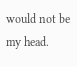would not be my head.